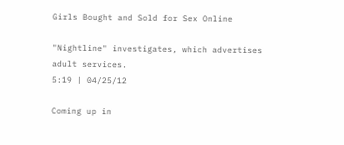Girls Bought and Sold for Sex Online

"Nightline" investigates, which advertises adult services.
5:19 | 04/25/12

Coming up in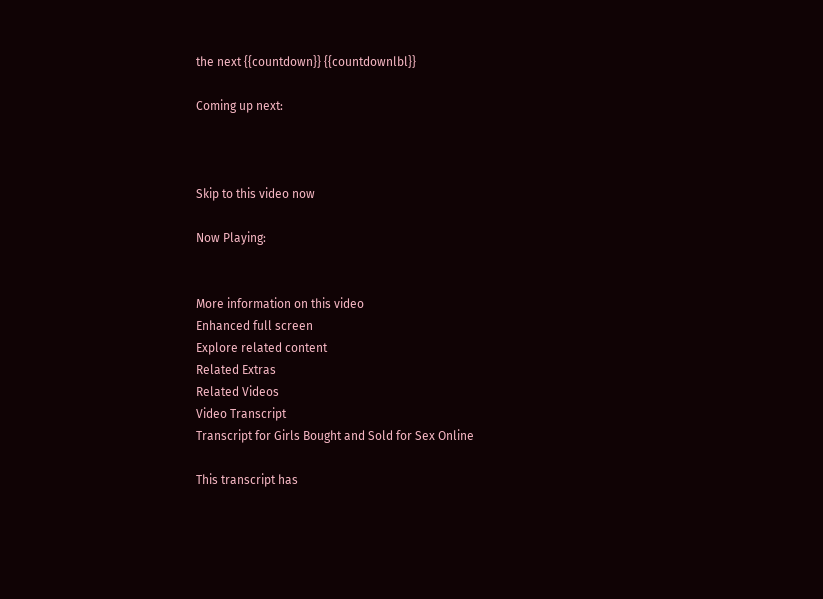the next {{countdown}} {{countdownlbl}}

Coming up next:



Skip to this video now

Now Playing:


More information on this video
Enhanced full screen
Explore related content
Related Extras
Related Videos
Video Transcript
Transcript for Girls Bought and Sold for Sex Online

This transcript has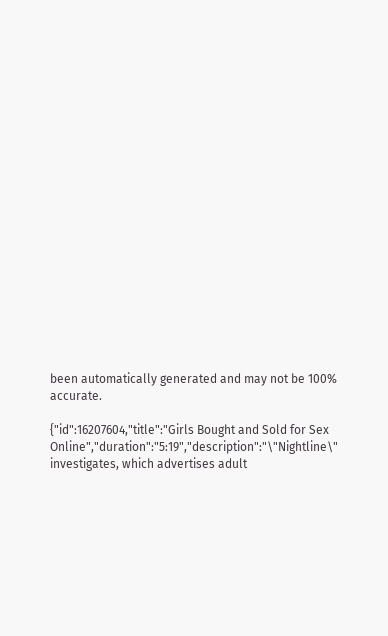been automatically generated and may not be 100% accurate.

{"id":16207604,"title":"Girls Bought and Sold for Sex Online","duration":"5:19","description":"\"Nightline\" investigates, which advertises adult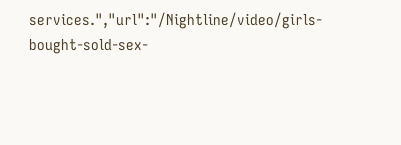services.","url":"/Nightline/video/girls-bought-sold-sex-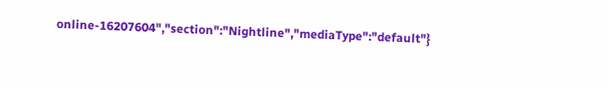online-16207604","section":"Nightline","mediaType":"default"}